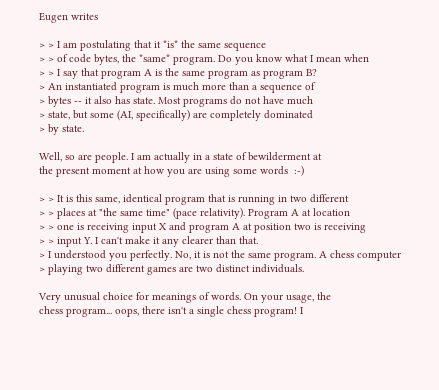Eugen writes

> > I am postulating that it *is* the same sequence
> > of code bytes, the *same* program. Do you know what I mean when
> > I say that program A is the same program as program B?
> An instantiated program is much more than a sequence of
> bytes -- it also has state. Most programs do not have much
> state, but some (AI, specifically) are completely dominated
> by state.

Well, so are people. I am actually in a state of bewilderment at
the present moment at how you are using some words  :-)

> > It is this same, identical program that is running in two different
> > places at "the same time" (pace relativity). Program A at location
> > one is receiving input X and program A at position two is receiving
> > input Y. I can't make it any clearer than that.
> I understood you perfectly. No, it is not the same program. A chess computer
> playing two different games are two distinct individuals.

Very unusual choice for meanings of words. On your usage, the
chess program... oops, there isn't a single chess program! I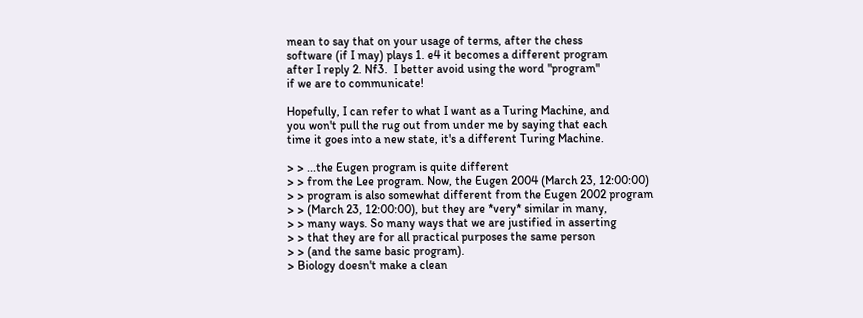mean to say that on your usage of terms, after the chess
software (if I may) plays 1. e4 it becomes a different program
after I reply 2. Nf3.  I better avoid using the word "program"
if we are to communicate!

Hopefully, I can refer to what I want as a Turing Machine, and
you won't pull the rug out from under me by saying that each
time it goes into a new state, it's a different Turing Machine.

> > ...the Eugen program is quite different
> > from the Lee program. Now, the Eugen 2004 (March 23, 12:00:00)
> > program is also somewhat different from the Eugen 2002 program
> > (March 23, 12:00:00), but they are *very* similar in many,
> > many ways. So many ways that we are justified in asserting
> > that they are for all practical purposes the same person
> > (and the same basic program).
> Biology doesn't make a clean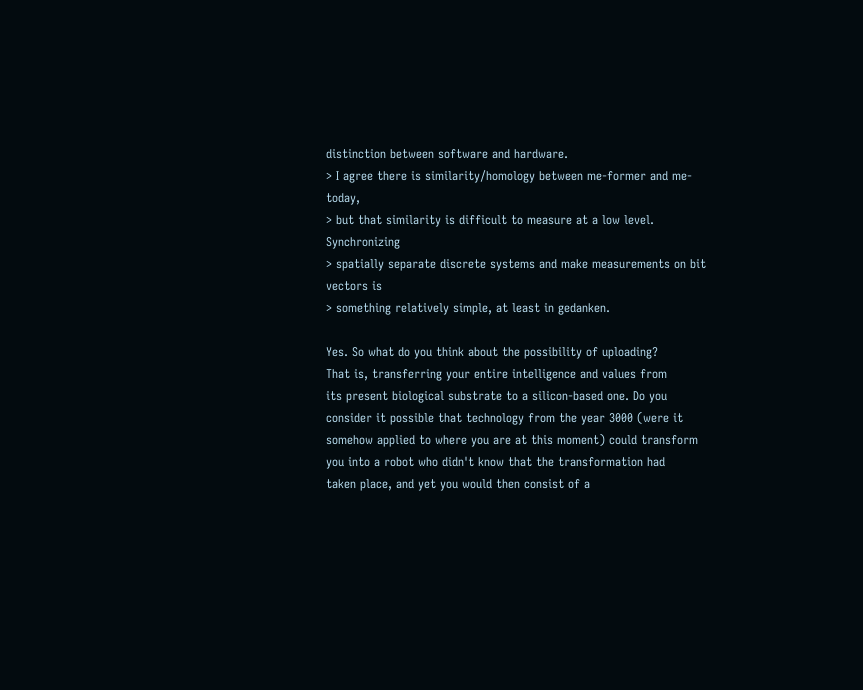distinction between software and hardware.
> I agree there is similarity/homology between me-former and me-today,
> but that similarity is difficult to measure at a low level. Synchronizing
> spatially separate discrete systems and make measurements on bit vectors is
> something relatively simple, at least in gedanken.

Yes. So what do you think about the possibility of uploading?
That is, transferring your entire intelligence and values from
its present biological substrate to a silicon-based one. Do you
consider it possible that technology from the year 3000 (were it
somehow applied to where you are at this moment) could transform
you into a robot who didn't know that the transformation had
taken place, and yet you would then consist of a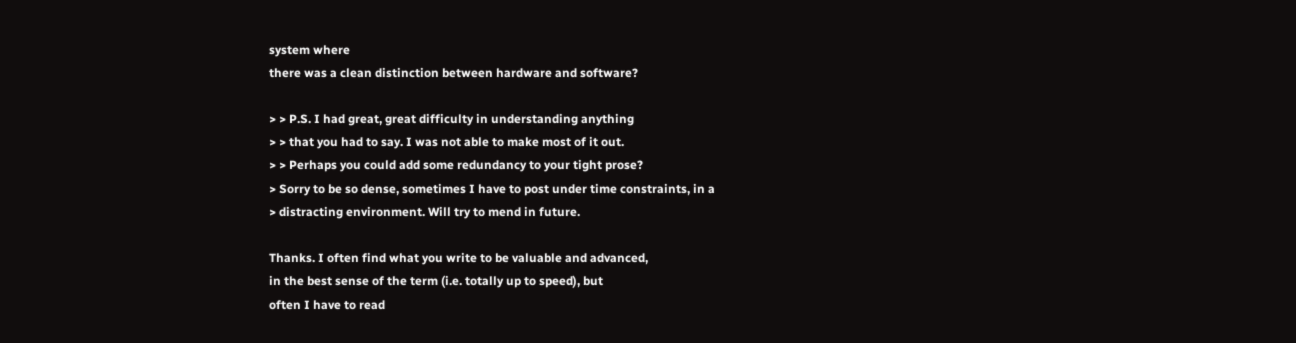system where
there was a clean distinction between hardware and software?

> > P.S. I had great, great difficulty in understanding anything
> > that you had to say. I was not able to make most of it out.
> > Perhaps you could add some redundancy to your tight prose?
> Sorry to be so dense, sometimes I have to post under time constraints, in a
> distracting environment. Will try to mend in future.

Thanks. I often find what you write to be valuable and advanced,
in the best sense of the term (i.e. totally up to speed), but
often I have to read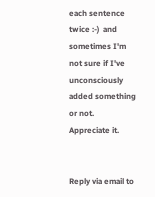each sentence twice :-)  and sometimes I'm
not sure if I've unconsciously added something or not.
Appreciate it.


Reply via email to